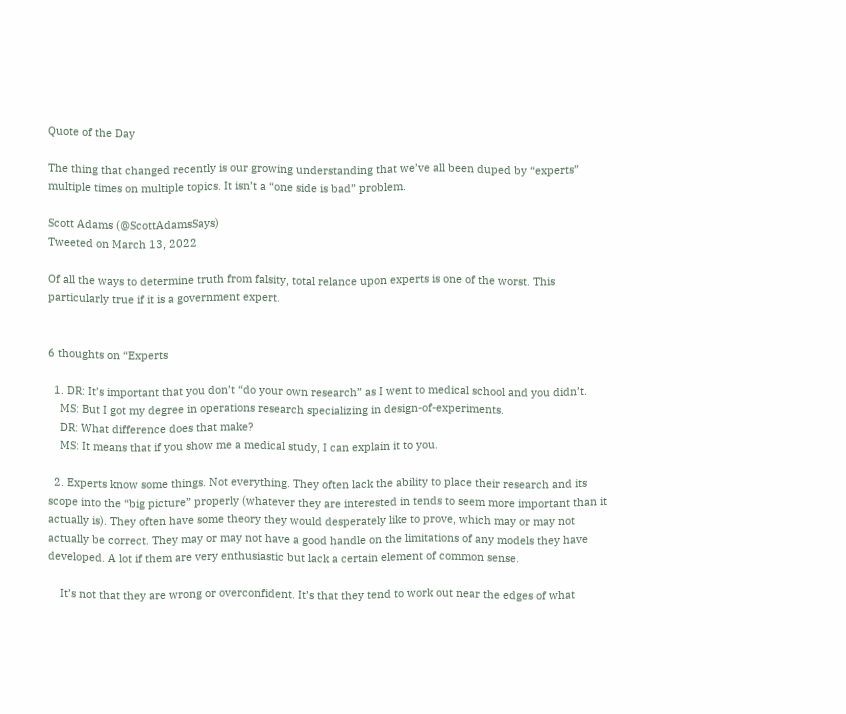Quote of the Day

The thing that changed recently is our growing understanding that we’ve all been duped by “experts” multiple times on multiple topics. It isn’t a “one side is bad” problem.

Scott Adams (@ScottAdamsSays)
Tweeted on March 13, 2022

Of all the ways to determine truth from falsity, total relance upon experts is one of the worst. This particularly true if it is a government expert.


6 thoughts on “Experts

  1. DR: It’s important that you don’t “do your own research” as I went to medical school and you didn’t.
    MS: But I got my degree in operations research specializing in design-of-experiments.
    DR: What difference does that make?
    MS: It means that if you show me a medical study, I can explain it to you.

  2. Experts know some things. Not everything. They often lack the ability to place their research and its scope into the “big picture” properly (whatever they are interested in tends to seem more important than it actually is). They often have some theory they would desperately like to prove, which may or may not actually be correct. They may or may not have a good handle on the limitations of any models they have developed. A lot if them are very enthusiastic but lack a certain element of common sense.

    It’s not that they are wrong or overconfident. It’s that they tend to work out near the edges of what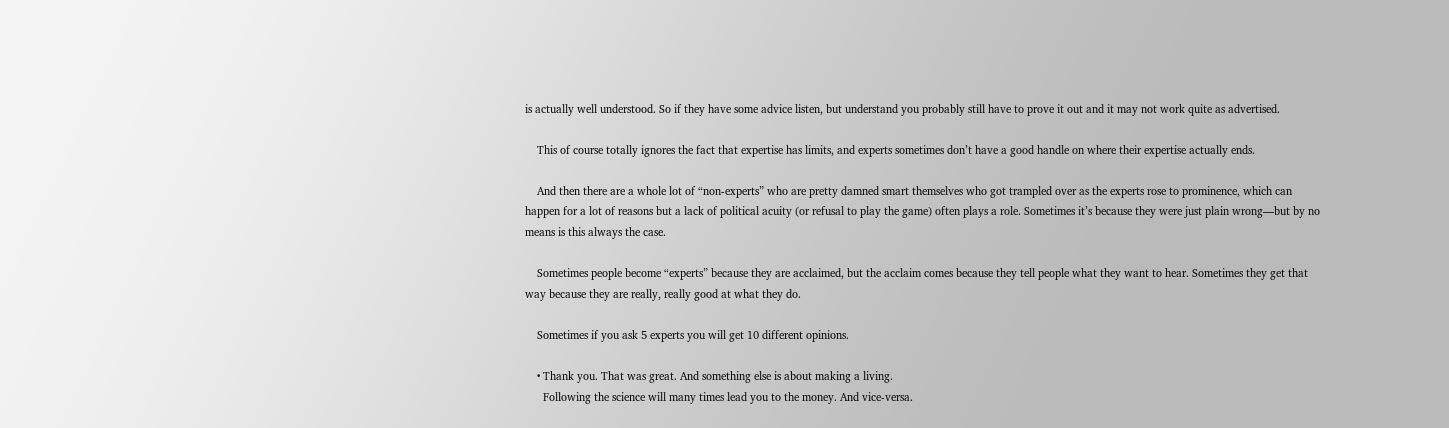is actually well understood. So if they have some advice listen, but understand you probably still have to prove it out and it may not work quite as advertised.

    This of course totally ignores the fact that expertise has limits, and experts sometimes don’t have a good handle on where their expertise actually ends.

    And then there are a whole lot of “non-experts” who are pretty damned smart themselves who got trampled over as the experts rose to prominence, which can happen for a lot of reasons but a lack of political acuity (or refusal to play the game) often plays a role. Sometimes it’s because they were just plain wrong—but by no means is this always the case.

    Sometimes people become “experts” because they are acclaimed, but the acclaim comes because they tell people what they want to hear. Sometimes they get that way because they are really, really good at what they do.

    Sometimes if you ask 5 experts you will get 10 different opinions.

    • Thank you. That was great. And something else is about making a living.
      Following the science will many times lead you to the money. And vice-versa.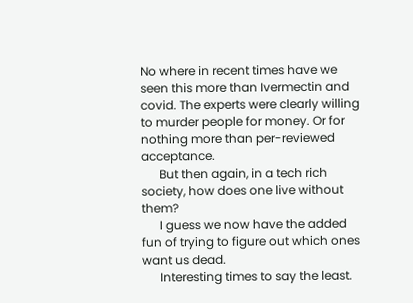No where in recent times have we seen this more than Ivermectin and covid. The experts were clearly willing to murder people for money. Or for nothing more than per-reviewed acceptance.
      But then again, in a tech rich society, how does one live without them?
      I guess we now have the added fun of trying to figure out which ones want us dead.
      Interesting times to say the least.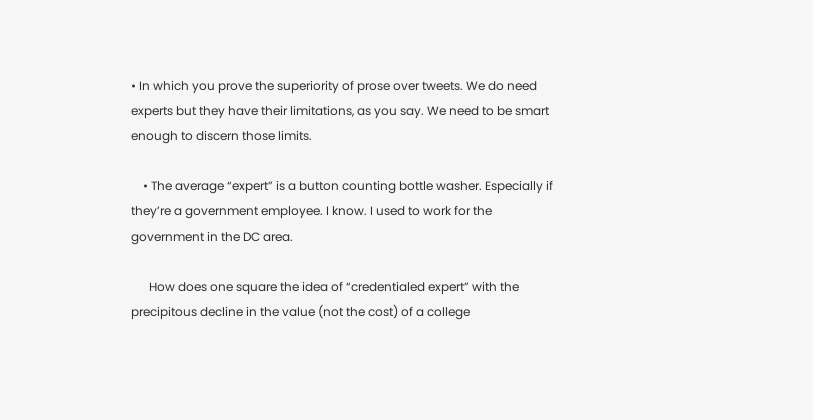• In which you prove the superiority of prose over tweets. We do need experts but they have their limitations, as you say. We need to be smart enough to discern those limits.

    • The average “expert” is a button counting bottle washer. Especially if they’re a government employee. I know. I used to work for the government in the DC area.

      How does one square the idea of “credentialed expert” with the precipitous decline in the value (not the cost) of a college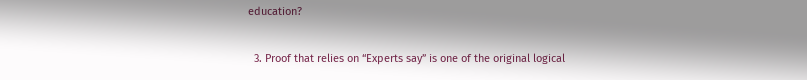education?

  3. Proof that relies on “Experts say” is one of the original logical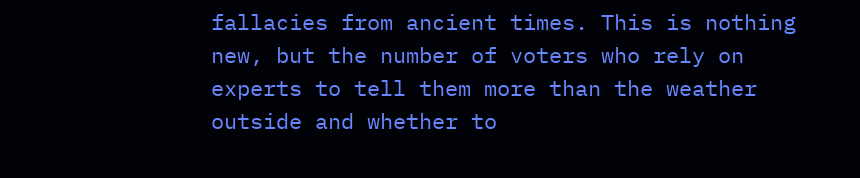fallacies from ancient times. This is nothing new, but the number of voters who rely on experts to tell them more than the weather outside and whether to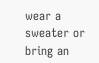wear a sweater or bring an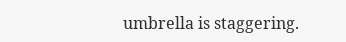umbrella is staggering.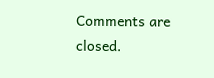Comments are closed.